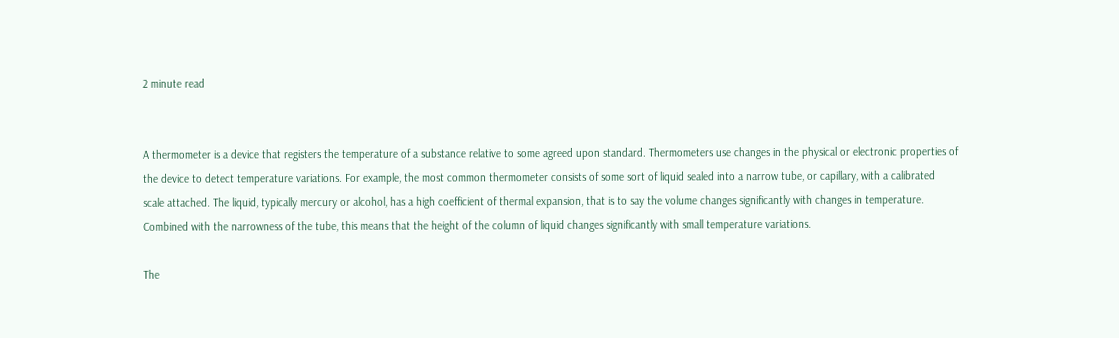2 minute read


A thermometer is a device that registers the temperature of a substance relative to some agreed upon standard. Thermometers use changes in the physical or electronic properties of the device to detect temperature variations. For example, the most common thermometer consists of some sort of liquid sealed into a narrow tube, or capillary, with a calibrated scale attached. The liquid, typically mercury or alcohol, has a high coefficient of thermal expansion, that is to say the volume changes significantly with changes in temperature. Combined with the narrowness of the tube, this means that the height of the column of liquid changes significantly with small temperature variations.

The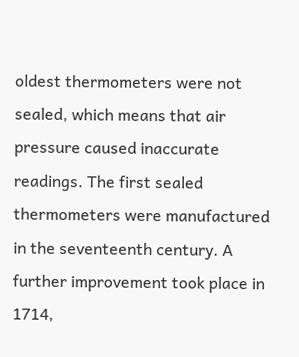oldest thermometers were not sealed, which means that air pressure caused inaccurate readings. The first sealed thermometers were manufactured in the seventeenth century. A further improvement took place in 1714,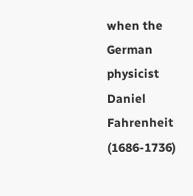when the German physicist Daniel Fahrenheit (1686-1736)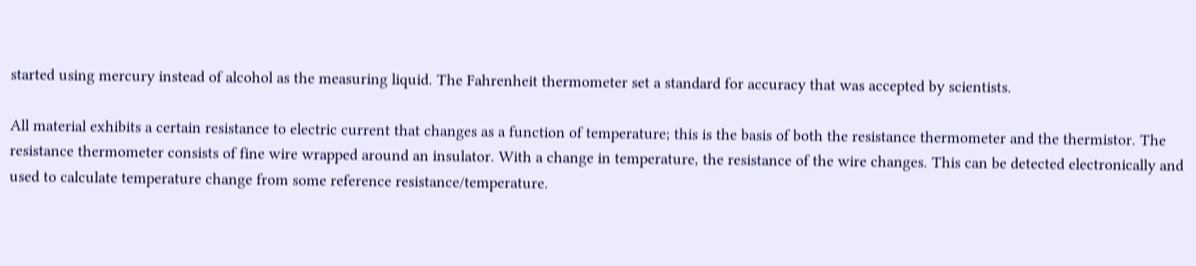started using mercury instead of alcohol as the measuring liquid. The Fahrenheit thermometer set a standard for accuracy that was accepted by scientists.

All material exhibits a certain resistance to electric current that changes as a function of temperature; this is the basis of both the resistance thermometer and the thermistor. The resistance thermometer consists of fine wire wrapped around an insulator. With a change in temperature, the resistance of the wire changes. This can be detected electronically and used to calculate temperature change from some reference resistance/temperature.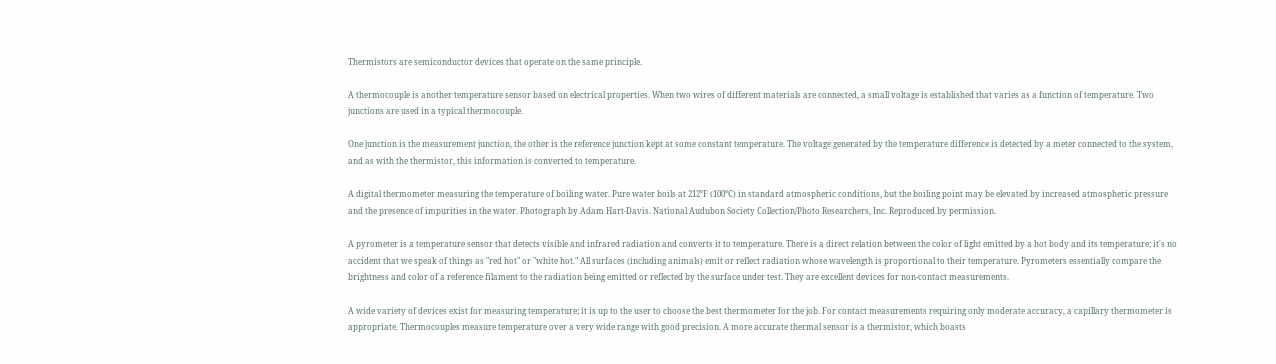Thermistors are semiconductor devices that operate on the same principle.

A thermocouple is another temperature sensor based on electrical properties. When two wires of different materials are connected, a small voltage is established that varies as a function of temperature. Two junctions are used in a typical thermocouple.

One junction is the measurement junction, the other is the reference junction kept at some constant temperature. The voltage generated by the temperature difference is detected by a meter connected to the system, and as with the thermistor, this information is converted to temperature.

A digital thermometer measuring the temperature of boiling water. Pure water boils at 212°F (100°C) in standard atmospheric conditions, but the boiling point may be elevated by increased atmospheric pressure and the presence of impurities in the water. Photograph by Adam Hart-Davis. National Audubon Society Collection/Photo Researchers, Inc. Reproduced by permission.

A pyrometer is a temperature sensor that detects visible and infrared radiation and converts it to temperature. There is a direct relation between the color of light emitted by a hot body and its temperature; it's no accident that we speak of things as "red hot" or "white hot." All surfaces (including animals) emit or reflect radiation whose wavelength is proportional to their temperature. Pyrometers essentially compare the brightness and color of a reference filament to the radiation being emitted or reflected by the surface under test. They are excellent devices for non-contact measurements.

A wide variety of devices exist for measuring temperature; it is up to the user to choose the best thermometer for the job. For contact measurements requiring only moderate accuracy, a capillary thermometer is appropriate. Thermocouples measure temperature over a very wide range with good precision. A more accurate thermal sensor is a thermistor, which boasts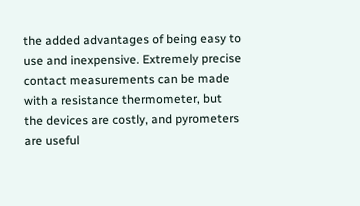the added advantages of being easy to use and inexpensive. Extremely precise contact measurements can be made with a resistance thermometer, but the devices are costly, and pyrometers are useful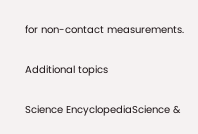for non-contact measurements.

Additional topics

Science EncyclopediaScience &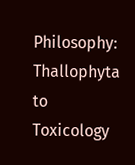Philosophy: Thallophyta to Toxicology